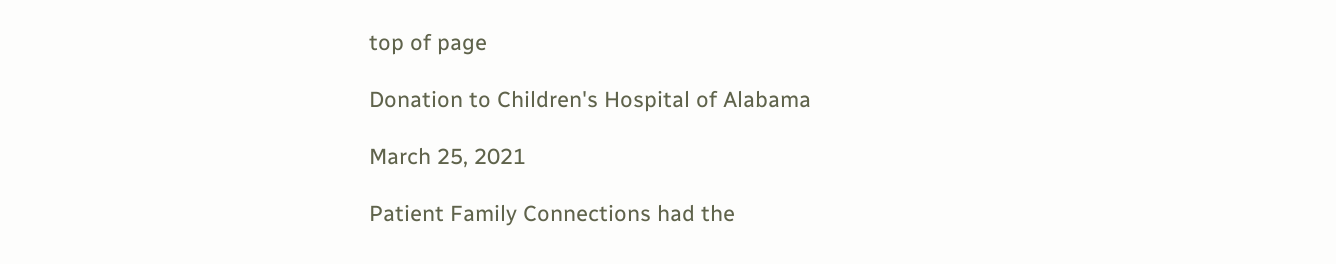top of page

Donation to Children's Hospital of Alabama

March 25, 2021

Patient Family Connections had the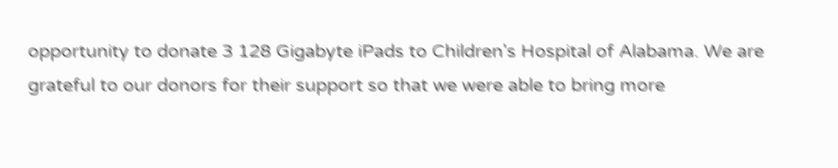opportunity to donate 3 128 Gigabyte iPads to Children's Hospital of Alabama. We are grateful to our donors for their support so that we were able to bring more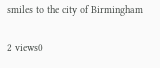smiles to the city of Birmingham

2 views0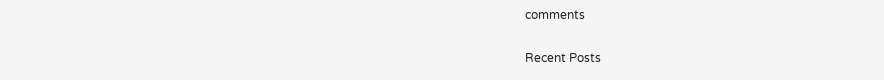comments

Recent Posts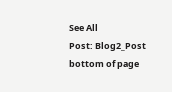See All
Post: Blog2_Post
bottom of page